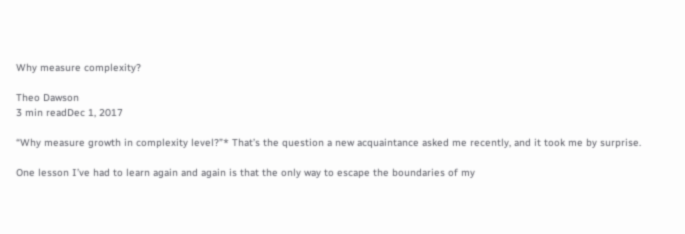Why measure complexity?

Theo Dawson
3 min readDec 1, 2017

“Why measure growth in complexity level?”* That’s the question a new acquaintance asked me recently, and it took me by surprise.

One lesson I’ve had to learn again and again is that the only way to escape the boundaries of my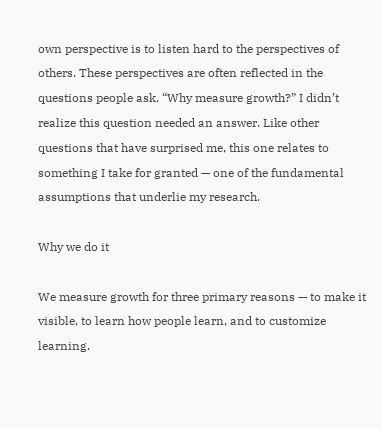own perspective is to listen hard to the perspectives of others. These perspectives are often reflected in the questions people ask. “Why measure growth?” I didn’t realize this question needed an answer. Like other questions that have surprised me, this one relates to something I take for granted — one of the fundamental assumptions that underlie my research.

Why we do it

We measure growth for three primary reasons — to make it visible, to learn how people learn, and to customize learning.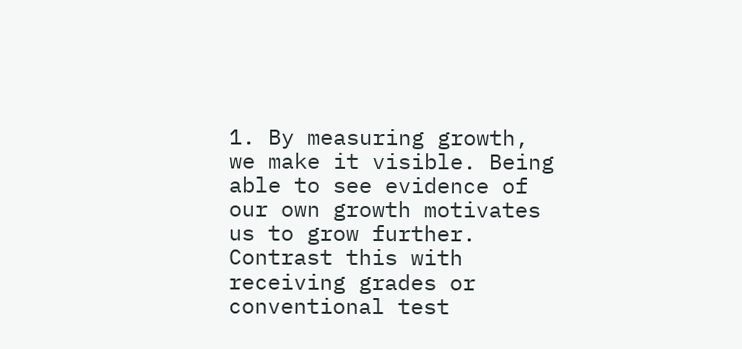1. By measuring growth, we make it visible. Being able to see evidence of our own growth motivates us to grow further. Contrast this with receiving grades or conventional test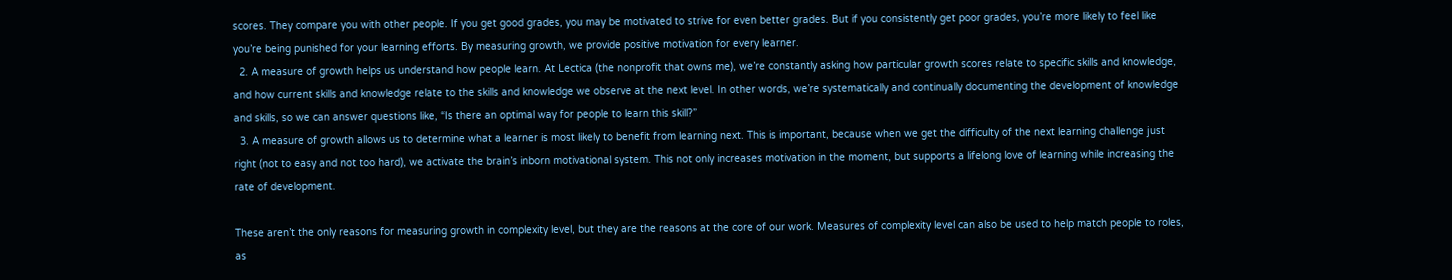scores. They compare you with other people. If you get good grades, you may be motivated to strive for even better grades. But if you consistently get poor grades, you’re more likely to feel like you’re being punished for your learning efforts. By measuring growth, we provide positive motivation for every learner.
  2. A measure of growth helps us understand how people learn. At Lectica (the nonprofit that owns me), we’re constantly asking how particular growth scores relate to specific skills and knowledge, and how current skills and knowledge relate to the skills and knowledge we observe at the next level. In other words, we’re systematically and continually documenting the development of knowledge and skills, so we can answer questions like, “Is there an optimal way for people to learn this skill?”
  3. A measure of growth allows us to determine what a learner is most likely to benefit from learning next. This is important, because when we get the difficulty of the next learning challenge just right (not to easy and not too hard), we activate the brain’s inborn motivational system. This not only increases motivation in the moment, but supports a lifelong love of learning while increasing the rate of development.

These aren’t the only reasons for measuring growth in complexity level, but they are the reasons at the core of our work. Measures of complexity level can also be used to help match people to roles, as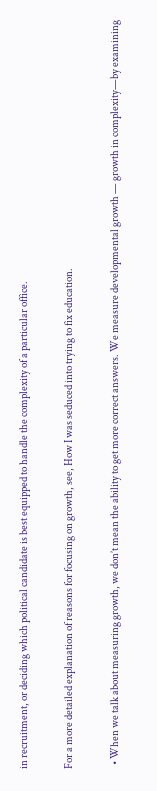in recruitment, or deciding which political candidate is best equipped to handle the complexity of a particular office.

For a more detailed explanation of reasons for focusing on growth, see, How I was seduced into trying to fix education.

  • When we talk about measuring growth, we don’t mean the ability to get more correct answers. We measure developmental growth — growth in complexity—by examining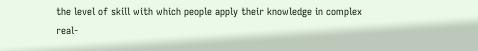the level of skill with which people apply their knowledge in complex real-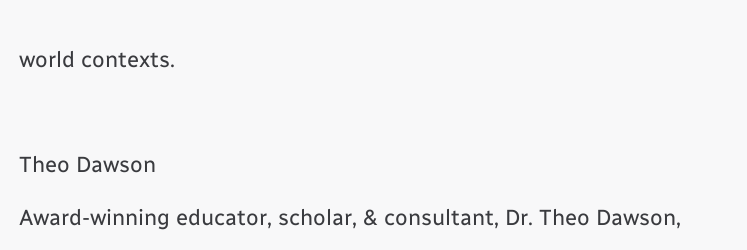world contexts.



Theo Dawson

Award-winning educator, scholar, & consultant, Dr. Theo Dawson,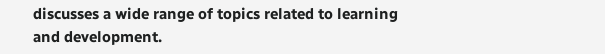discusses a wide range of topics related to learning and development.